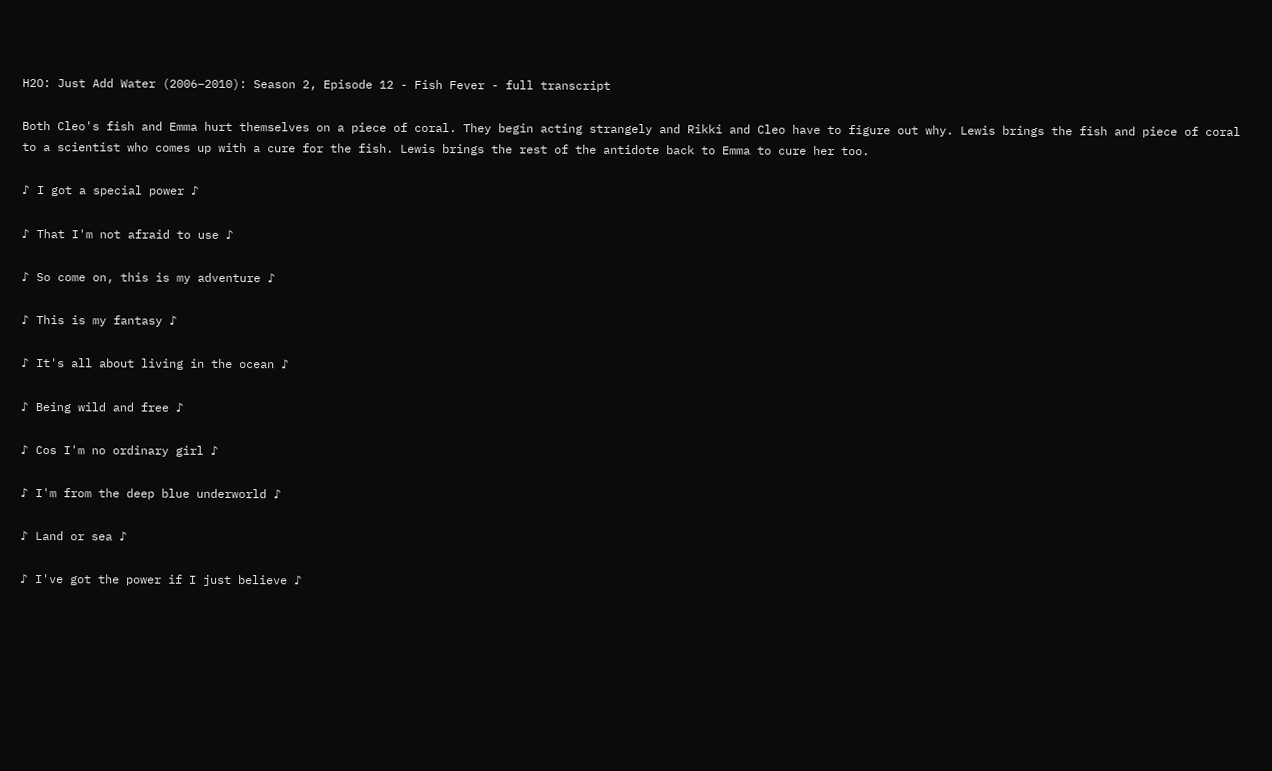H2O: Just Add Water (2006–2010): Season 2, Episode 12 - Fish Fever - full transcript

Both Cleo's fish and Emma hurt themselves on a piece of coral. They begin acting strangely and Rikki and Cleo have to figure out why. Lewis brings the fish and piece of coral to a scientist who comes up with a cure for the fish. Lewis brings the rest of the antidote back to Emma to cure her too.

♪ I got a special power ♪

♪ That I'm not afraid to use ♪

♪ So come on, this is my adventure ♪

♪ This is my fantasy ♪

♪ It's all about living in the ocean ♪

♪ Being wild and free ♪

♪ Cos I'm no ordinary girl ♪

♪ I'm from the deep blue underworld ♪

♪ Land or sea ♪

♪ I've got the power if I just believe ♪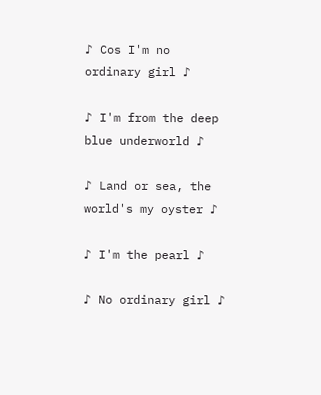♪ Cos I'm no ordinary girl ♪

♪ I'm from the deep blue underworld ♪

♪ Land or sea, the world's my oyster ♪

♪ I'm the pearl ♪

♪ No ordinary girl ♪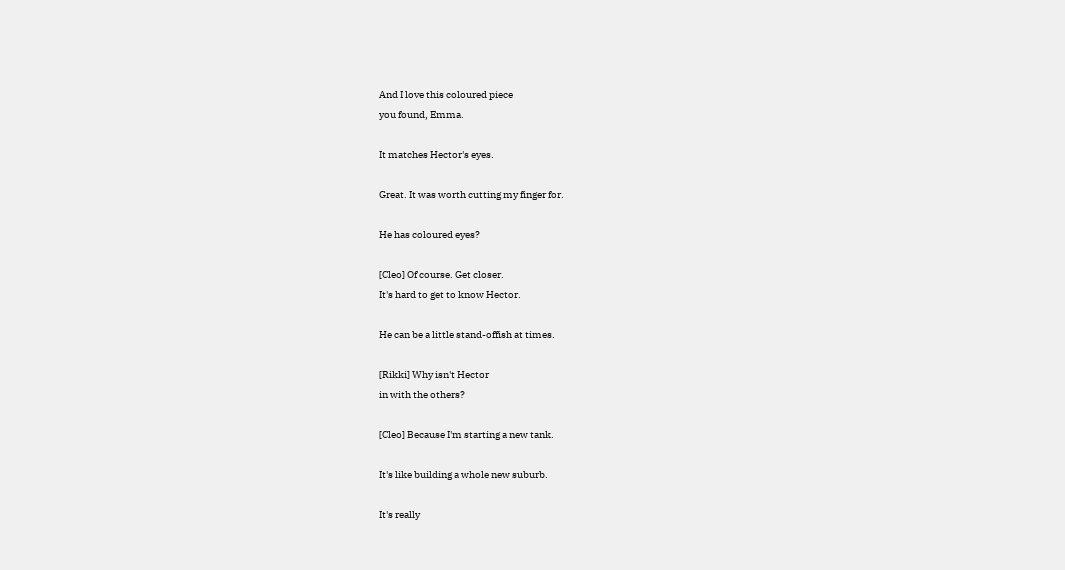And I love this coloured piece
you found, Emma.

It matches Hector's eyes.

Great. It was worth cutting my finger for.

He has coloured eyes?

[Cleo] Of course. Get closer.
It's hard to get to know Hector.

He can be a little stand-offish at times.

[Rikki] Why isn't Hector
in with the others?

[Cleo] Because I'm starting a new tank.

It's like building a whole new suburb.

It's really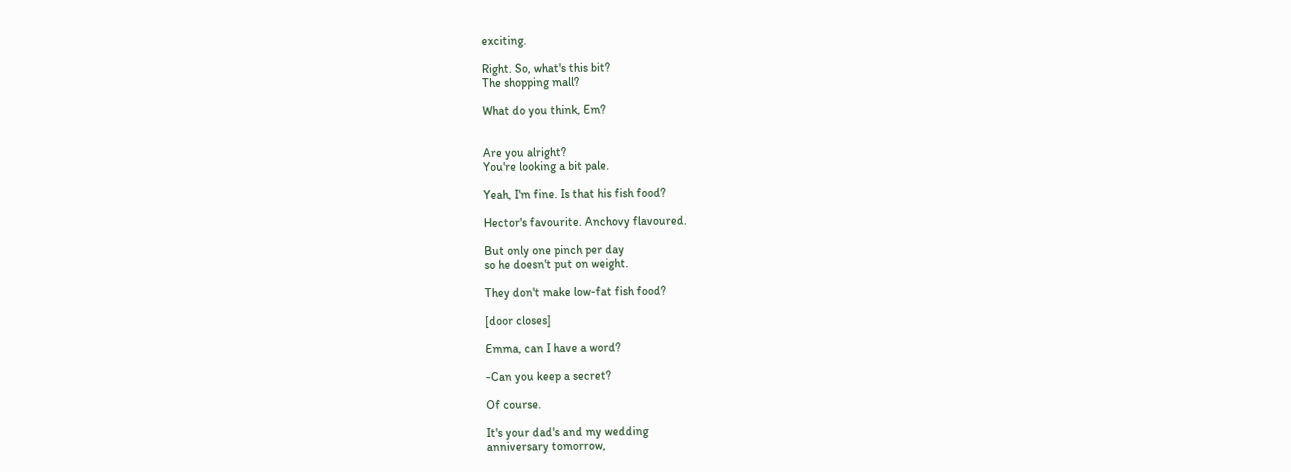exciting.

Right. So, what's this bit?
The shopping mall?

What do you think, Em?


Are you alright?
You're looking a bit pale.

Yeah, I'm fine. Is that his fish food?

Hector's favourite. Anchovy flavoured.

But only one pinch per day
so he doesn't put on weight.

They don't make low-fat fish food?

[door closes]

Emma, can I have a word?

-Can you keep a secret?

Of course.

It's your dad's and my wedding
anniversary tomorrow,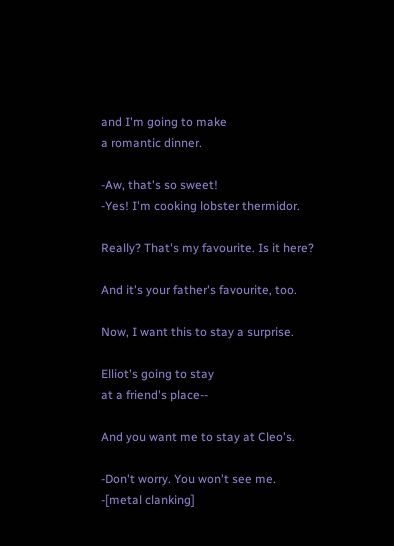and I'm going to make
a romantic dinner.

-Aw, that's so sweet!
-Yes! I'm cooking lobster thermidor.

Really? That's my favourite. Is it here?

And it's your father's favourite, too.

Now, I want this to stay a surprise.

Elliot's going to stay
at a friend's place--

And you want me to stay at Cleo's.

-Don't worry. You won't see me.
-[metal clanking]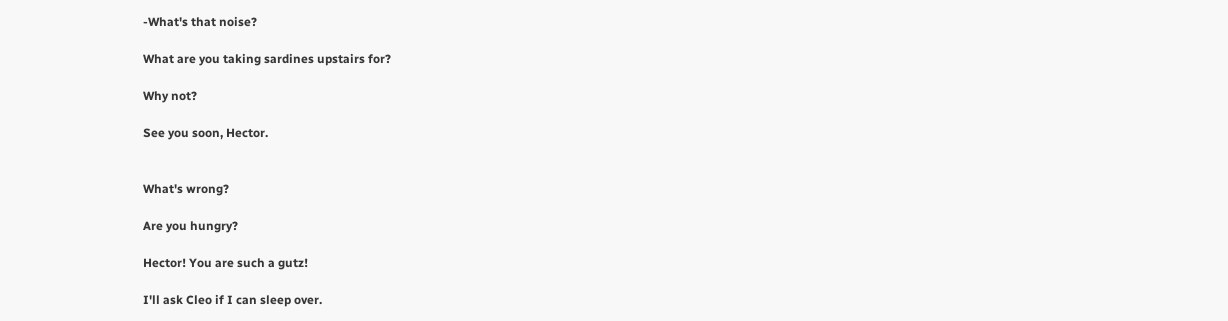-What's that noise?

What are you taking sardines upstairs for?

Why not?

See you soon, Hector.


What's wrong?

Are you hungry?

Hector! You are such a gutz!

I'll ask Cleo if I can sleep over.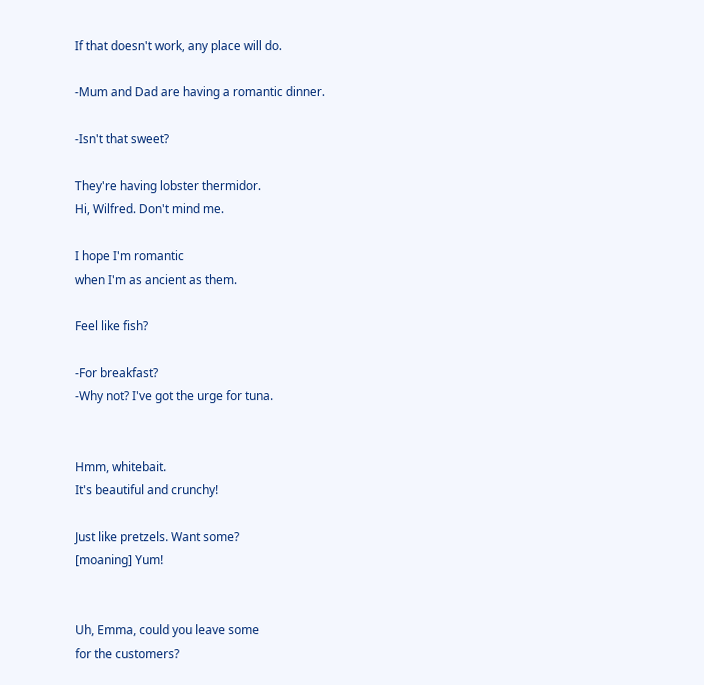If that doesn't work, any place will do.

-Mum and Dad are having a romantic dinner.

-Isn't that sweet?

They're having lobster thermidor.
Hi, Wilfred. Don't mind me.

I hope I'm romantic
when I'm as ancient as them.

Feel like fish?

-For breakfast?
-Why not? I've got the urge for tuna.


Hmm, whitebait.
It's beautiful and crunchy!

Just like pretzels. Want some?
[moaning] Yum!


Uh, Emma, could you leave some
for the customers?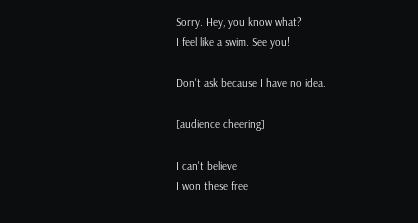Sorry. Hey, you know what?
I feel like a swim. See you!

Don't ask because I have no idea.

[audience cheering]

I can't believe
I won these free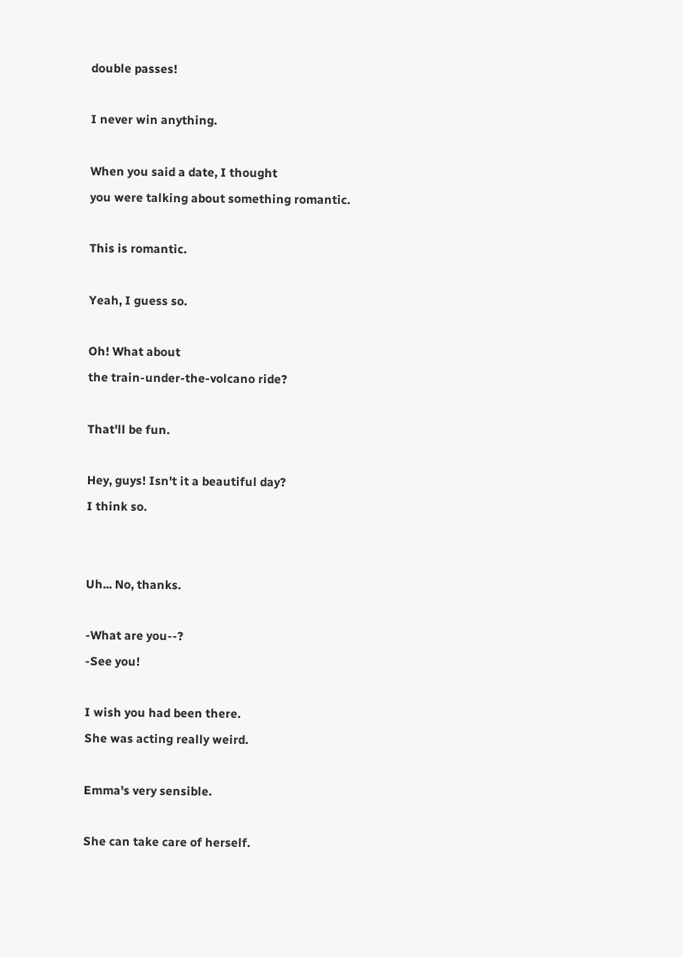double passes!

I never win anything.

When you said a date, I thought
you were talking about something romantic.

This is romantic.

Yeah, I guess so.

Oh! What about
the train-under-the-volcano ride?

That'll be fun.

Hey, guys! Isn't it a beautiful day?
I think so.


Uh... No, thanks.

-What are you--?
-See you!

I wish you had been there.
She was acting really weird.

Emma's very sensible.

She can take care of herself.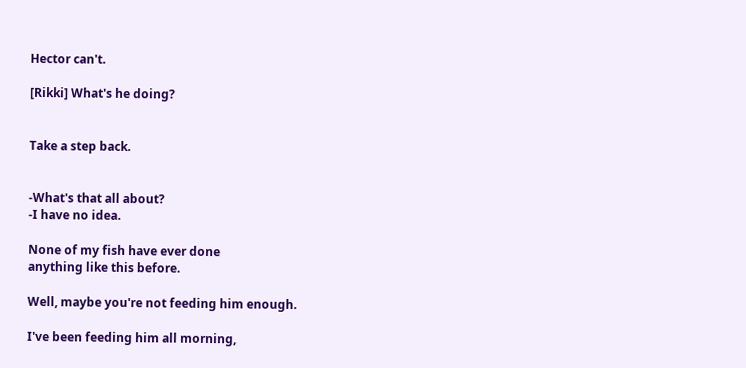Hector can't.

[Rikki] What's he doing?


Take a step back.


-What's that all about?
-I have no idea.

None of my fish have ever done
anything like this before.

Well, maybe you're not feeding him enough.

I've been feeding him all morning,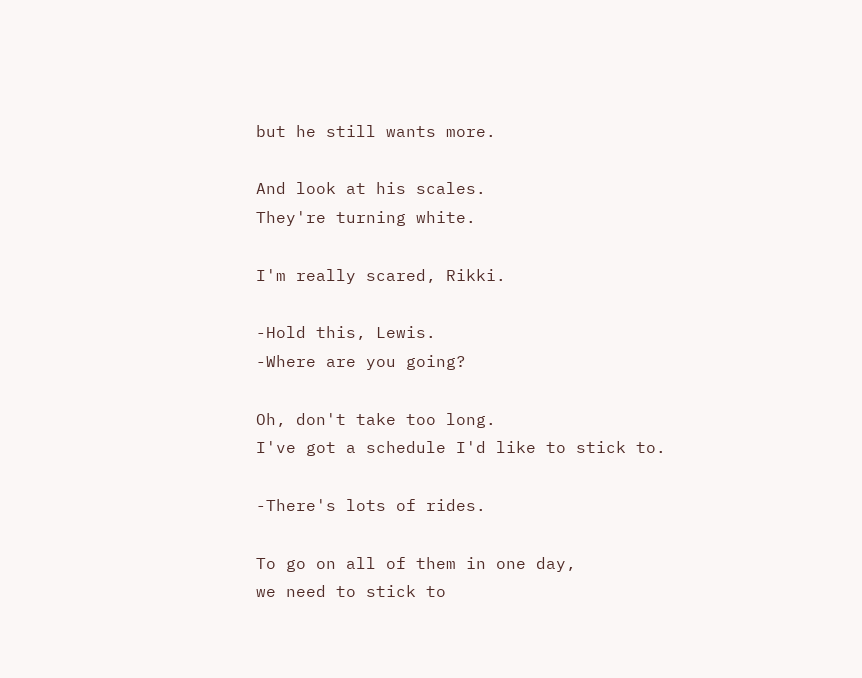but he still wants more.

And look at his scales.
They're turning white.

I'm really scared, Rikki.

-Hold this, Lewis.
-Where are you going?

Oh, don't take too long.
I've got a schedule I'd like to stick to.

-There's lots of rides.

To go on all of them in one day,
we need to stick to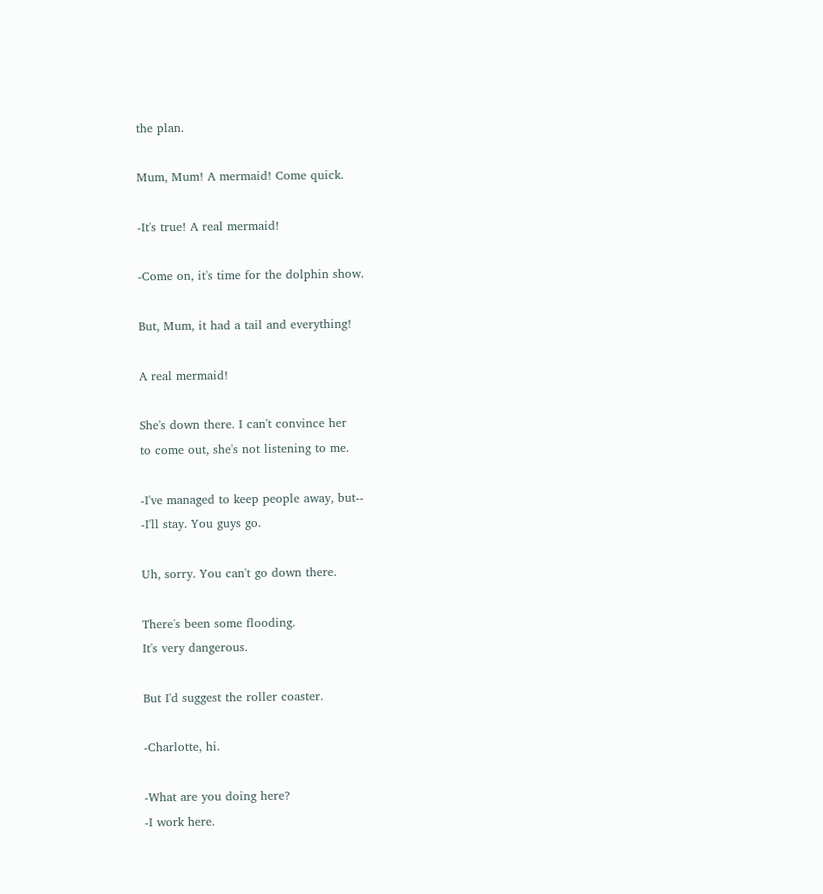the plan.

Mum, Mum! A mermaid! Come quick.

-It's true! A real mermaid!

-Come on, it's time for the dolphin show.

But, Mum, it had a tail and everything!

A real mermaid!

She's down there. I can't convince her
to come out, she's not listening to me.

-I've managed to keep people away, but--
-I'll stay. You guys go.

Uh, sorry. You can't go down there.

There's been some flooding.
It's very dangerous.

But I'd suggest the roller coaster.

-Charlotte, hi.

-What are you doing here?
-I work here.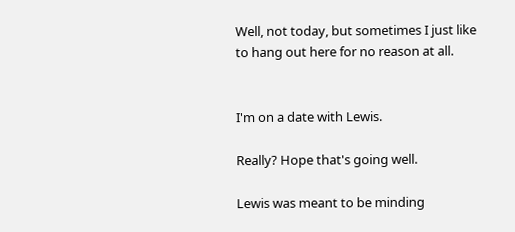Well, not today, but sometimes I just like
to hang out here for no reason at all.


I'm on a date with Lewis.

Really? Hope that's going well.

Lewis was meant to be minding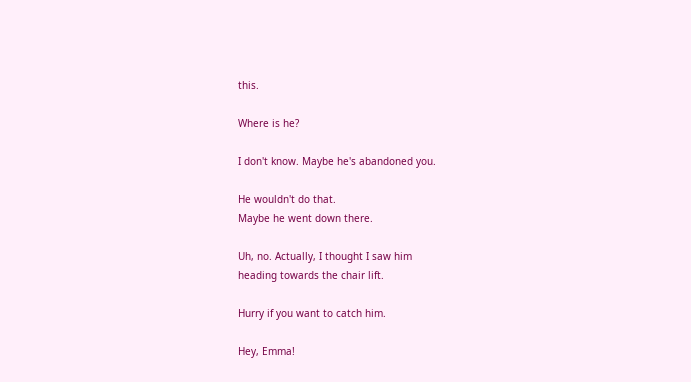this.

Where is he?

I don't know. Maybe he's abandoned you.

He wouldn't do that.
Maybe he went down there.

Uh, no. Actually, I thought I saw him
heading towards the chair lift.

Hurry if you want to catch him.

Hey, Emma!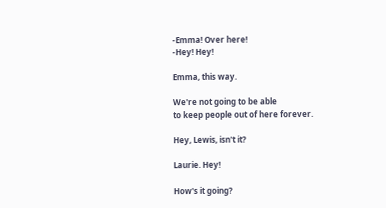-Emma! Over here!
-Hey! Hey!

Emma, this way.

We're not going to be able
to keep people out of here forever.

Hey, Lewis, isn't it?

Laurie. Hey!

How's it going?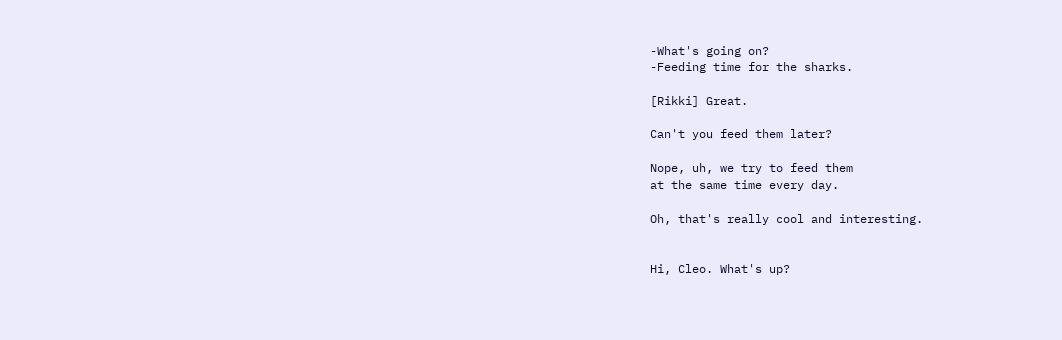-What's going on?
-Feeding time for the sharks.

[Rikki] Great.

Can't you feed them later?

Nope, uh, we try to feed them
at the same time every day.

Oh, that's really cool and interesting.


Hi, Cleo. What's up?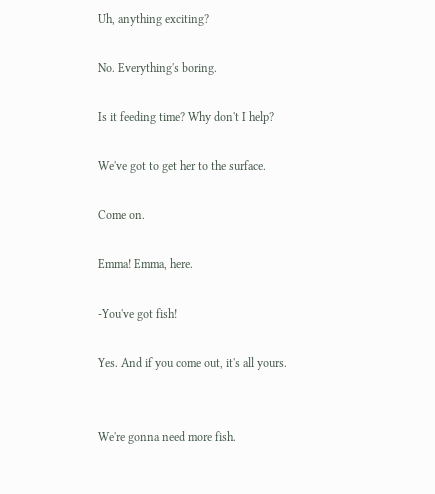Uh, anything exciting?

No. Everything's boring.

Is it feeding time? Why don't I help?

We've got to get her to the surface.

Come on.

Emma! Emma, here.

-You've got fish!

Yes. And if you come out, it's all yours.


We're gonna need more fish.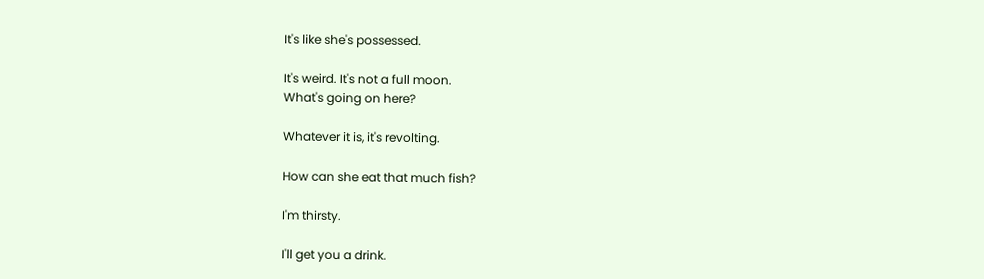It's like she's possessed.

It's weird. It's not a full moon.
What's going on here?

Whatever it is, it's revolting.

How can she eat that much fish?

I'm thirsty.

I'll get you a drink.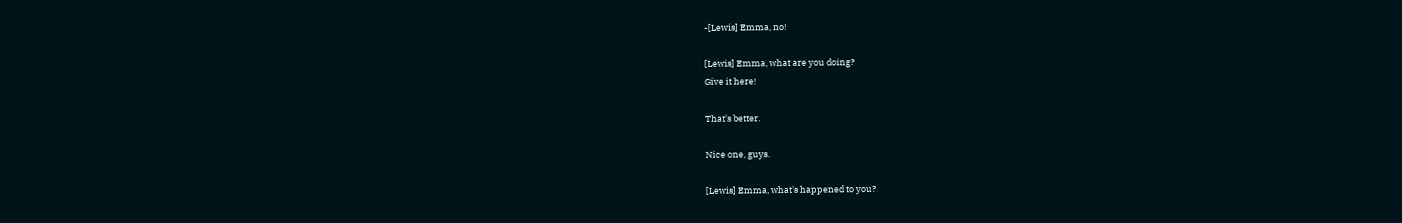-[Lewis] Emma, no!

[Lewis] Emma, what are you doing?
Give it here!

That's better.

Nice one, guys.

[Lewis] Emma, what's happened to you?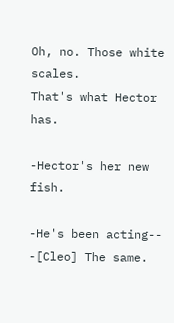Oh, no. Those white scales.
That's what Hector has.

-Hector's her new fish.

-He's been acting--
-[Cleo] The same.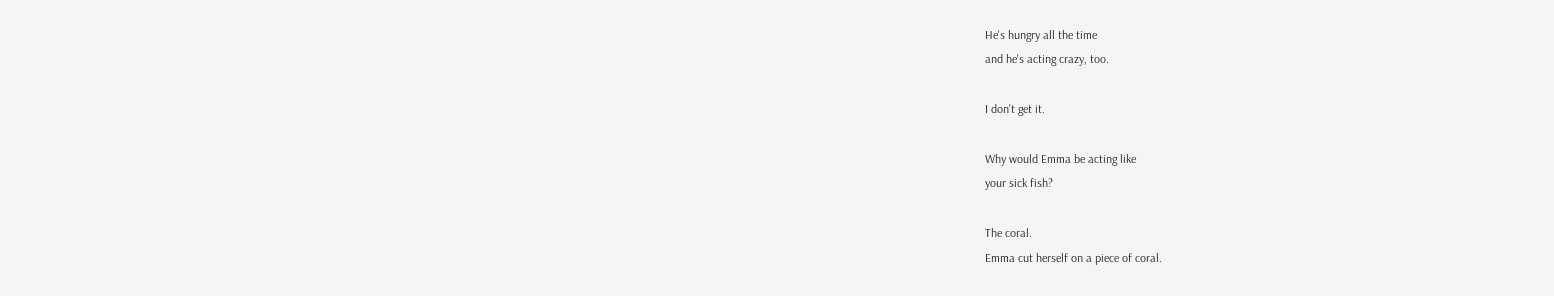He's hungry all the time
and he's acting crazy, too.

I don't get it.

Why would Emma be acting like
your sick fish?

The coral.
Emma cut herself on a piece of coral.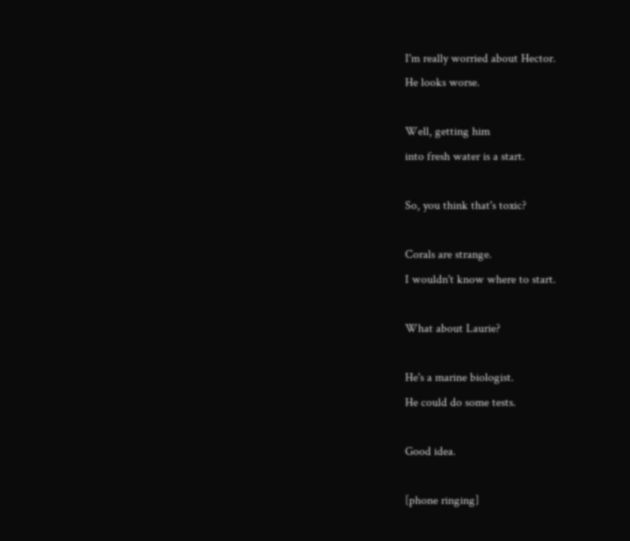I'm really worried about Hector.
He looks worse.

Well, getting him
into fresh water is a start.

So, you think that's toxic?

Corals are strange.
I wouldn't know where to start.

What about Laurie?

He's a marine biologist.
He could do some tests.

Good idea.

[phone ringing]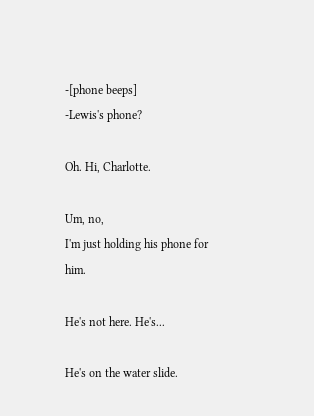-[phone beeps]
-Lewis's phone?

Oh. Hi, Charlotte.

Um, no,
I'm just holding his phone for him.

He's not here. He's...

He's on the water slide.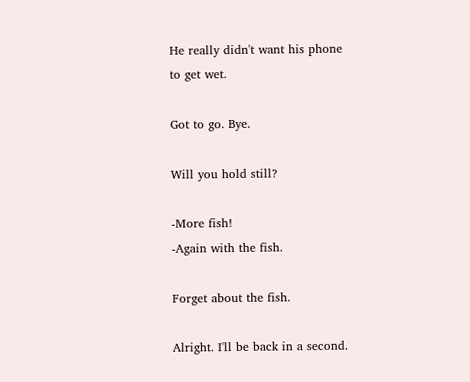He really didn't want his phone
to get wet.

Got to go. Bye.

Will you hold still?

-More fish!
-Again with the fish.

Forget about the fish.

Alright. I'll be back in a second.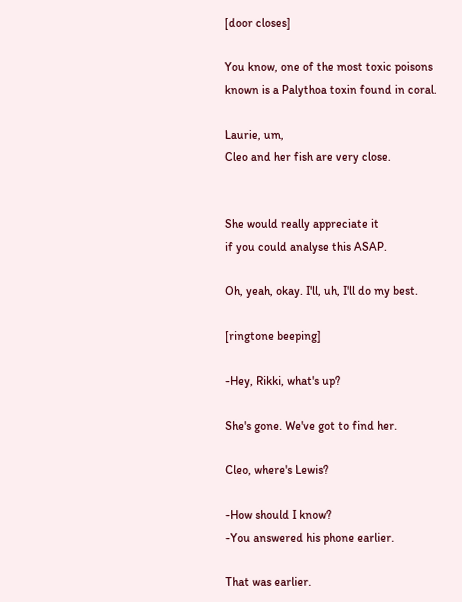[door closes]

You know, one of the most toxic poisons
known is a Palythoa toxin found in coral.

Laurie, um,
Cleo and her fish are very close.


She would really appreciate it
if you could analyse this ASAP.

Oh, yeah, okay. I'll, uh, I'll do my best.

[ringtone beeping]

-Hey, Rikki, what's up?

She's gone. We've got to find her.

Cleo, where's Lewis?

-How should I know?
-You answered his phone earlier.

That was earlier.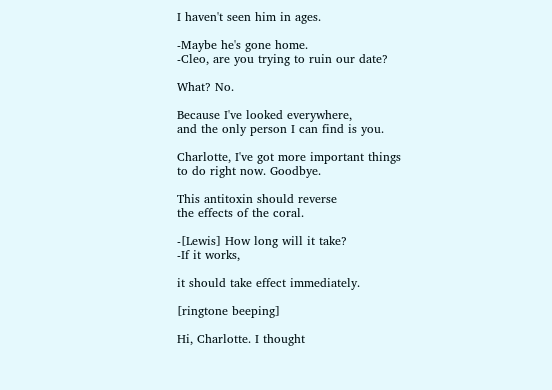I haven't seen him in ages.

-Maybe he's gone home.
-Cleo, are you trying to ruin our date?

What? No.

Because I've looked everywhere,
and the only person I can find is you.

Charlotte, I've got more important things
to do right now. Goodbye.

This antitoxin should reverse
the effects of the coral.

-[Lewis] How long will it take?
-If it works,

it should take effect immediately.

[ringtone beeping]

Hi, Charlotte. I thought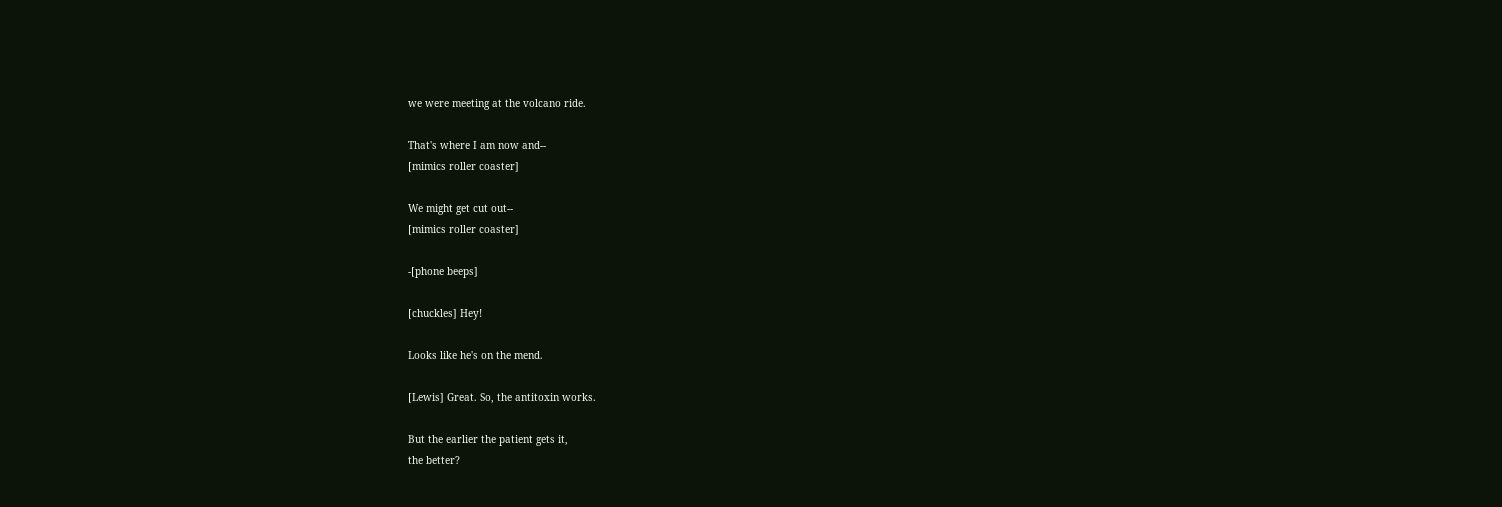we were meeting at the volcano ride.

That's where I am now and--
[mimics roller coaster]

We might get cut out--
[mimics roller coaster]

-[phone beeps]

[chuckles] Hey!

Looks like he's on the mend.

[Lewis] Great. So, the antitoxin works.

But the earlier the patient gets it,
the better?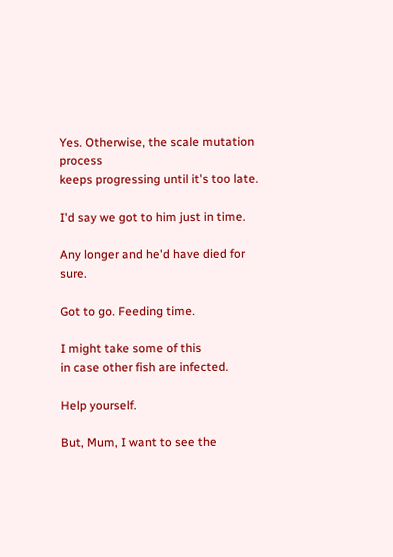Yes. Otherwise, the scale mutation process
keeps progressing until it's too late.

I'd say we got to him just in time.

Any longer and he'd have died for sure.

Got to go. Feeding time.

I might take some of this
in case other fish are infected.

Help yourself.

But, Mum, I want to see the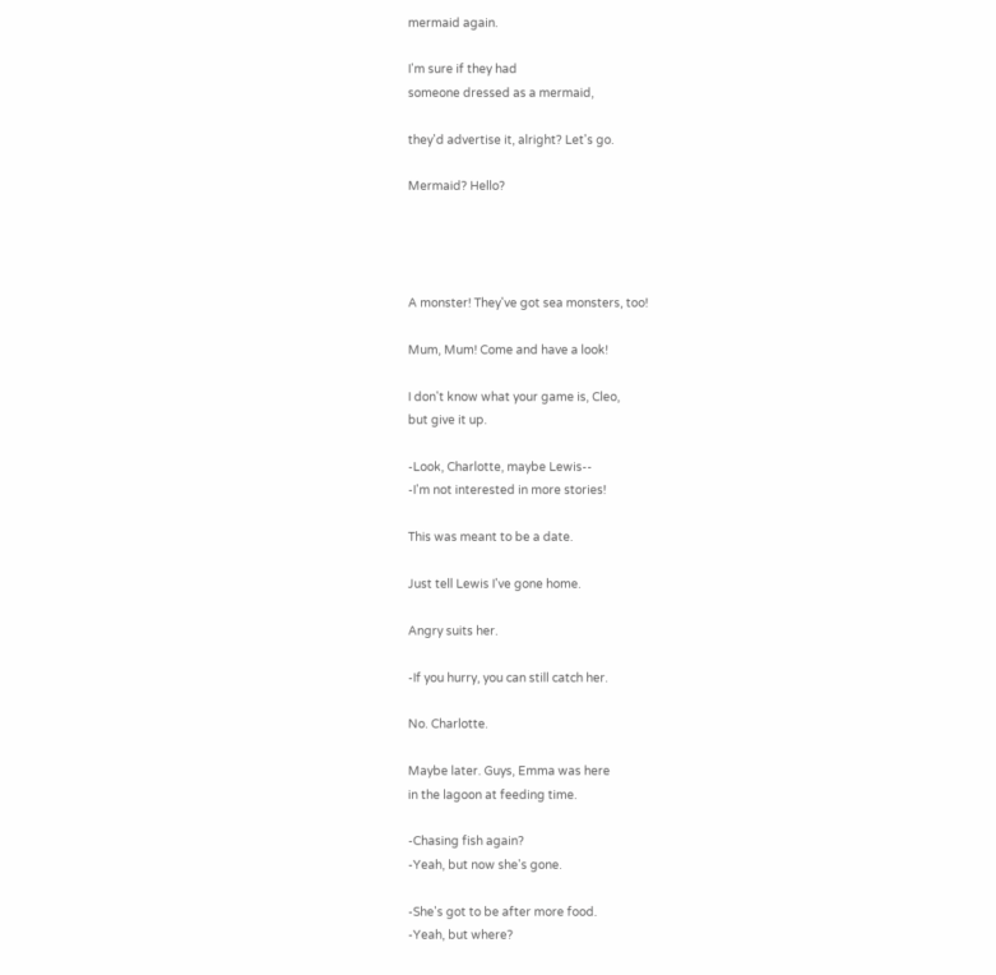mermaid again.

I'm sure if they had
someone dressed as a mermaid,

they'd advertise it, alright? Let's go.

Mermaid? Hello?




A monster! They've got sea monsters, too!

Mum, Mum! Come and have a look!

I don't know what your game is, Cleo,
but give it up.

-Look, Charlotte, maybe Lewis--
-I'm not interested in more stories!

This was meant to be a date.

Just tell Lewis I've gone home.

Angry suits her.

-If you hurry, you can still catch her.

No. Charlotte.

Maybe later. Guys, Emma was here
in the lagoon at feeding time.

-Chasing fish again?
-Yeah, but now she's gone.

-She's got to be after more food.
-Yeah, but where?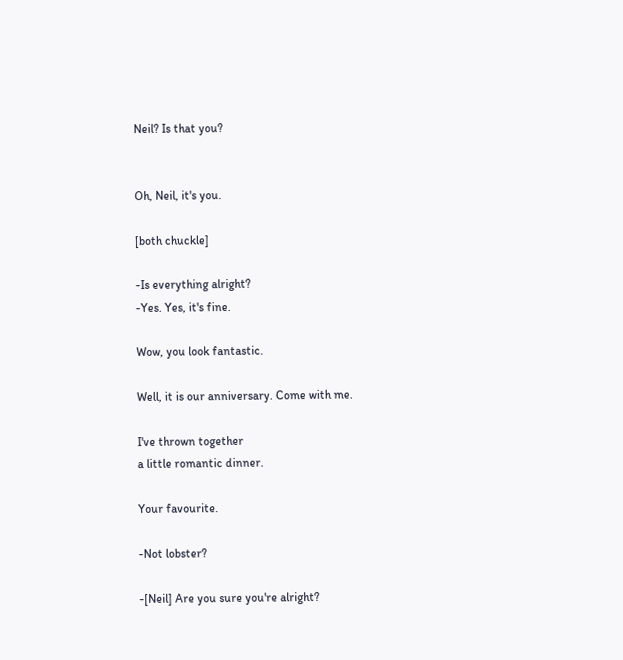Neil? Is that you?


Oh, Neil, it's you.

[both chuckle]

-Is everything alright?
-Yes. Yes, it's fine.

Wow, you look fantastic.

Well, it is our anniversary. Come with me.

I've thrown together
a little romantic dinner.

Your favourite.

-Not lobster?

-[Neil] Are you sure you're alright?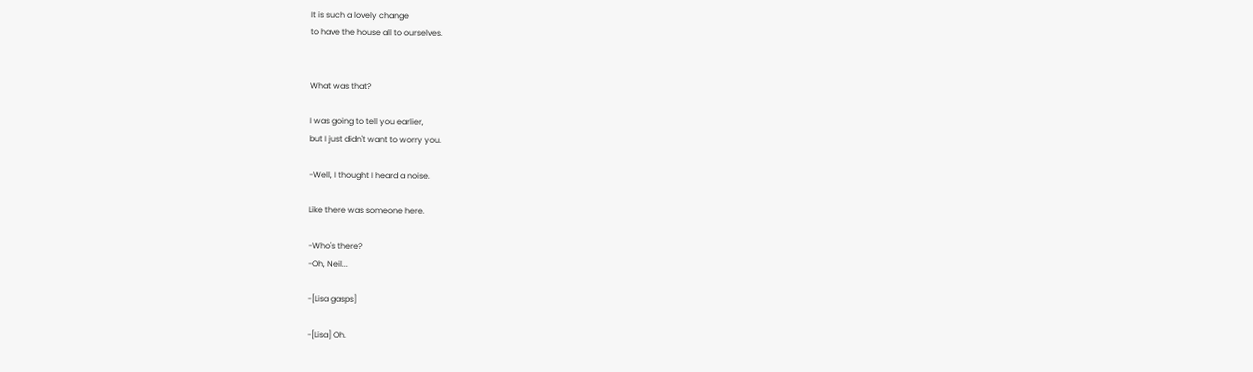It is such a lovely change
to have the house all to ourselves.


What was that?

I was going to tell you earlier,
but I just didn't want to worry you.

-Well, I thought I heard a noise.

Like there was someone here.

-Who's there?
-Oh, Neil...

-[Lisa gasps]

-[Lisa] Oh.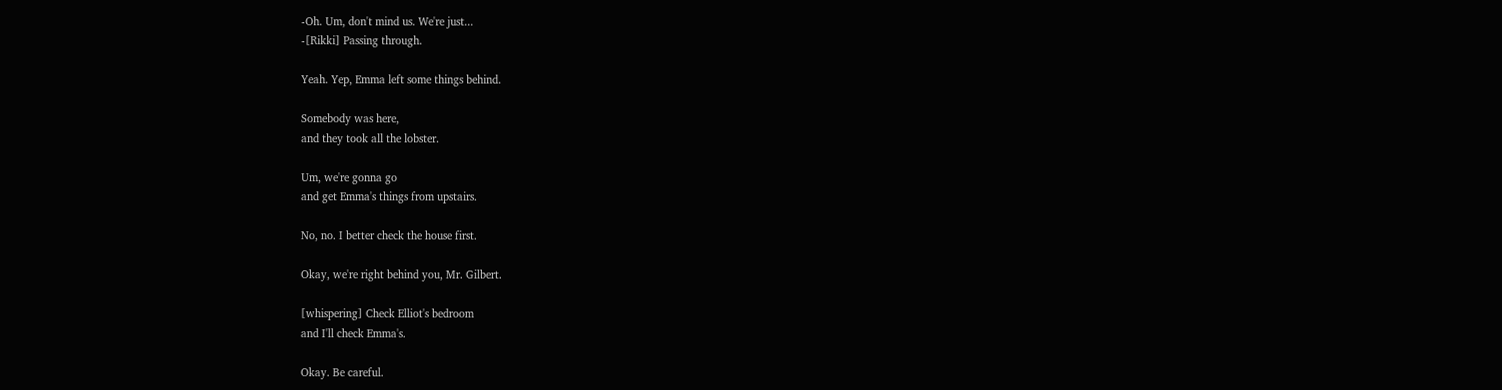-Oh. Um, don't mind us. We're just...
-[Rikki] Passing through.

Yeah. Yep, Emma left some things behind.

Somebody was here,
and they took all the lobster.

Um, we're gonna go
and get Emma's things from upstairs.

No, no. I better check the house first.

Okay, we're right behind you, Mr. Gilbert.

[whispering] Check Elliot's bedroom
and I'll check Emma's.

Okay. Be careful.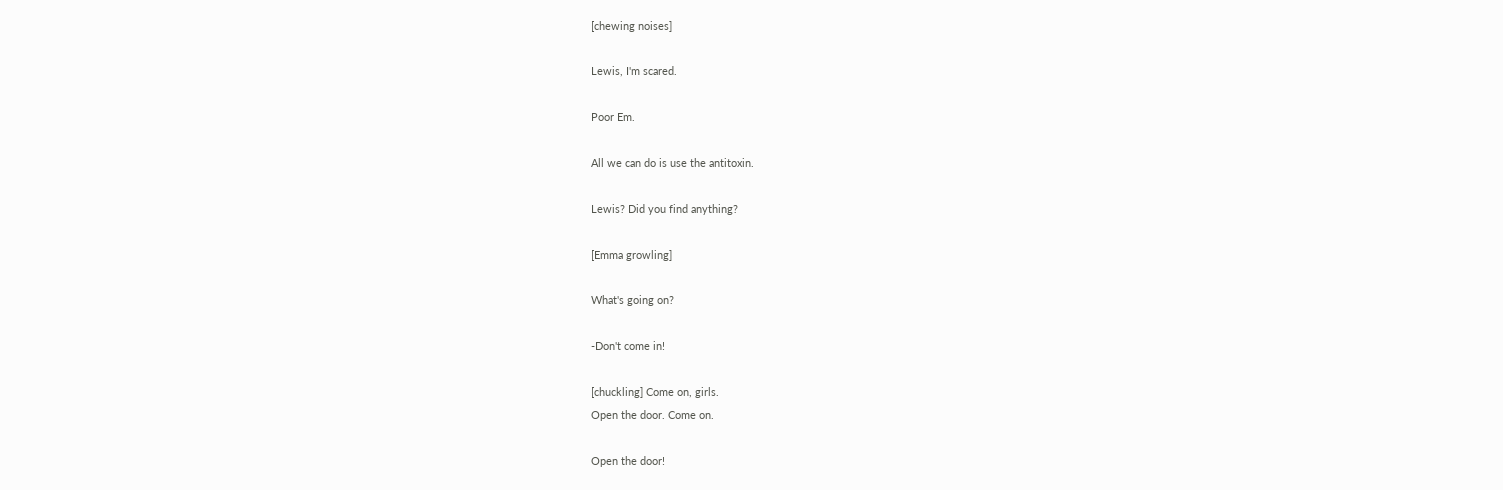[chewing noises]

Lewis, I'm scared.

Poor Em.

All we can do is use the antitoxin.

Lewis? Did you find anything?

[Emma growling]

What's going on?

-Don't come in!

[chuckling] Come on, girls.
Open the door. Come on.

Open the door!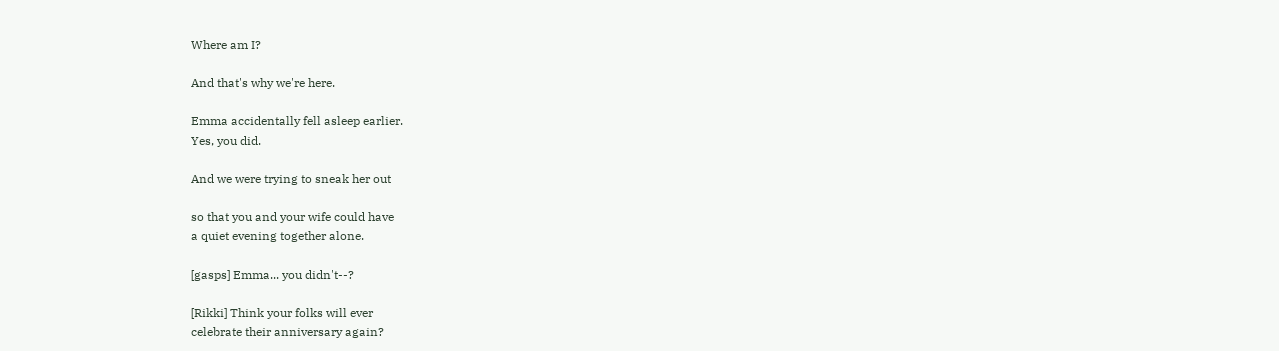Where am I?

And that's why we're here.

Emma accidentally fell asleep earlier.
Yes, you did.

And we were trying to sneak her out

so that you and your wife could have
a quiet evening together alone.

[gasps] Emma... you didn't--?

[Rikki] Think your folks will ever
celebrate their anniversary again?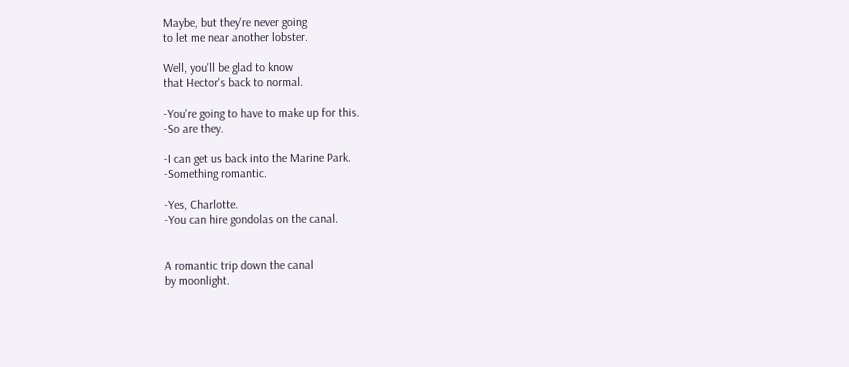Maybe, but they're never going
to let me near another lobster.

Well, you'll be glad to know
that Hector's back to normal.

-You're going to have to make up for this.
-So are they.

-I can get us back into the Marine Park.
-Something romantic.

-Yes, Charlotte.
-You can hire gondolas on the canal.


A romantic trip down the canal
by moonlight.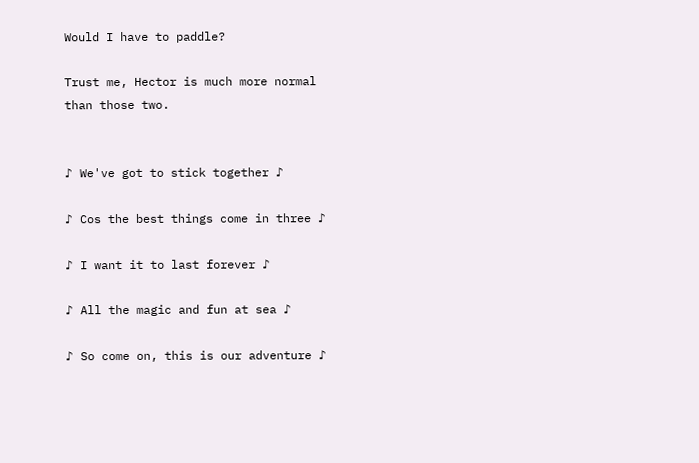Would I have to paddle?

Trust me, Hector is much more normal
than those two.


♪ We've got to stick together ♪

♪ Cos the best things come in three ♪

♪ I want it to last forever ♪

♪ All the magic and fun at sea ♪

♪ So come on, this is our adventure ♪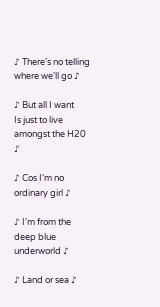♪ There's no telling where we'll go ♪

♪ But all I want
Is just to live amongst the H20 ♪

♪ Cos I'm no ordinary girl ♪

♪ I'm from the deep blue underworld ♪

♪ Land or sea ♪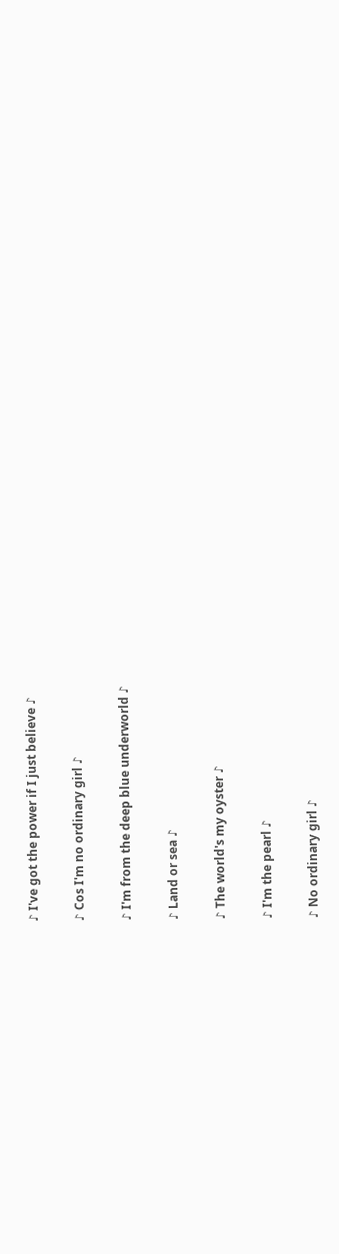♪ I've got the power if I just believe ♪

♪ Cos I'm no ordinary girl ♪

♪ I'm from the deep blue underworld ♪

♪ Land or sea ♪

♪ The world's my oyster ♪

♪ I'm the pearl ♪

♪ No ordinary girl ♪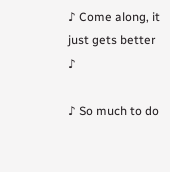♪ Come along, it just gets better ♪

♪ So much to do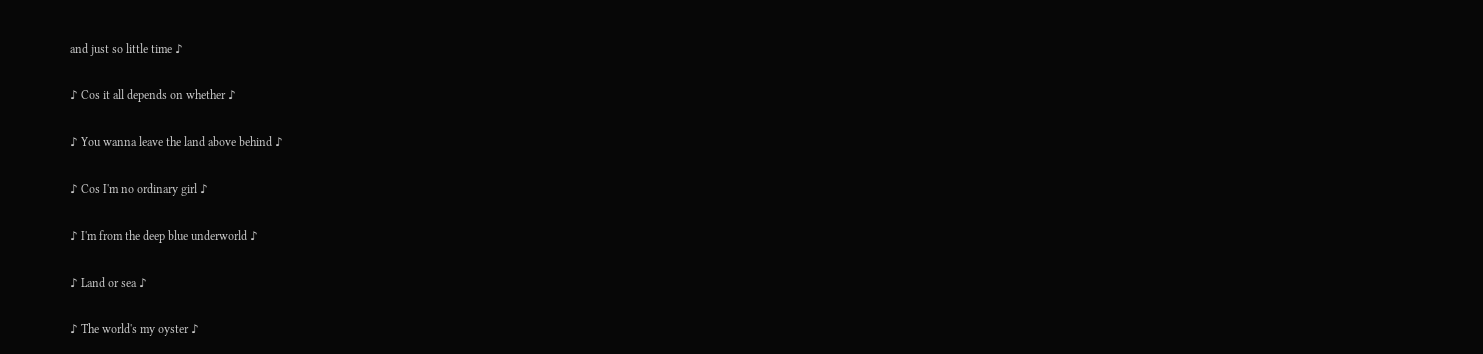and just so little time ♪

♪ Cos it all depends on whether ♪

♪ You wanna leave the land above behind ♪

♪ Cos I'm no ordinary girl ♪

♪ I'm from the deep blue underworld ♪

♪ Land or sea ♪

♪ The world's my oyster ♪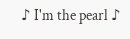♪ I'm the pearl ♪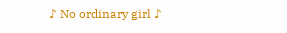♪ No ordinary girl ♪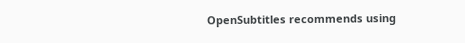OpenSubtitles recommends using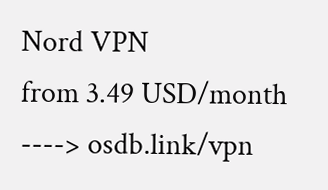Nord VPN
from 3.49 USD/month ----> osdb.link/vpn